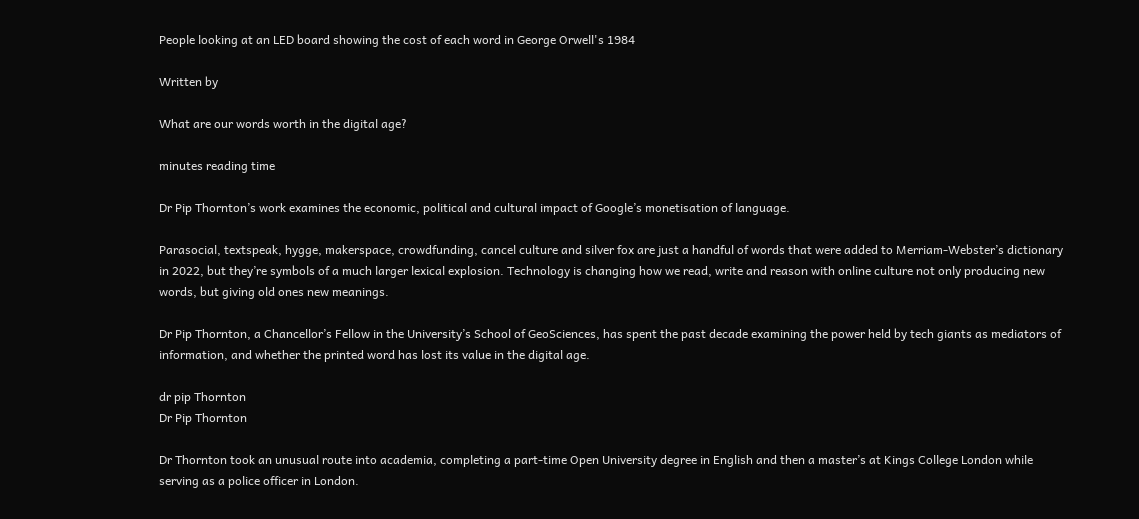People looking at an LED board showing the cost of each word in George Orwell's 1984

Written by

What are our words worth in the digital age?

minutes reading time

Dr Pip Thornton’s work examines the economic, political and cultural impact of Google’s monetisation of language.

Parasocial, textspeak, hygge, makerspace, crowdfunding, cancel culture and silver fox are just a handful of words that were added to Merriam-Webster’s dictionary in 2022, but they’re symbols of a much larger lexical explosion. Technology is changing how we read, write and reason with online culture not only producing new words, but giving old ones new meanings.

Dr Pip Thornton, a Chancellor’s Fellow in the University’s School of GeoSciences, has spent the past decade examining the power held by tech giants as mediators of information, and whether the printed word has lost its value in the digital age.

dr pip Thornton
Dr Pip Thornton

Dr Thornton took an unusual route into academia, completing a part-time Open University degree in English and then a master’s at Kings College London while serving as a police officer in London.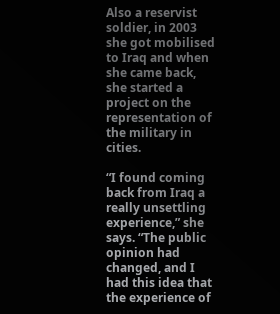Also a reservist soldier, in 2003 she got mobilised to Iraq and when she came back, she started a project on the representation of the military in cities.

“I found coming back from Iraq a really unsettling experience,” she says. “The public opinion had changed, and I had this idea that the experience of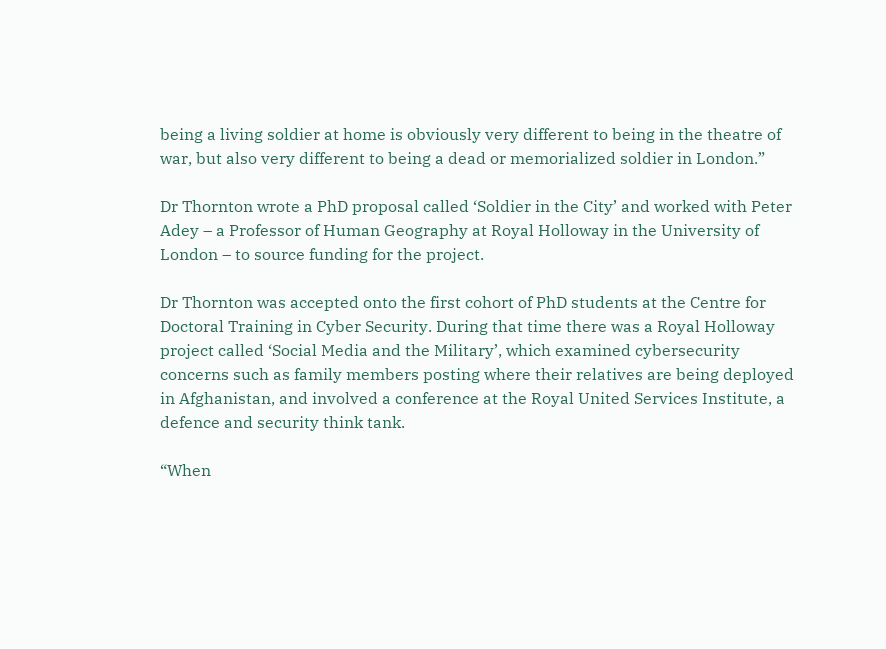being a living soldier at home is obviously very different to being in the theatre of war, but also very different to being a dead or memorialized soldier in London.”

Dr Thornton wrote a PhD proposal called ‘Soldier in the City’ and worked with Peter Adey – a Professor of Human Geography at Royal Holloway in the University of London – to source funding for the project.

Dr Thornton was accepted onto the first cohort of PhD students at the Centre for Doctoral Training in Cyber Security. During that time there was a Royal Holloway project called ‘Social Media and the Military’, which examined cybersecurity concerns such as family members posting where their relatives are being deployed in Afghanistan, and involved a conference at the Royal United Services Institute, a defence and security think tank.

“When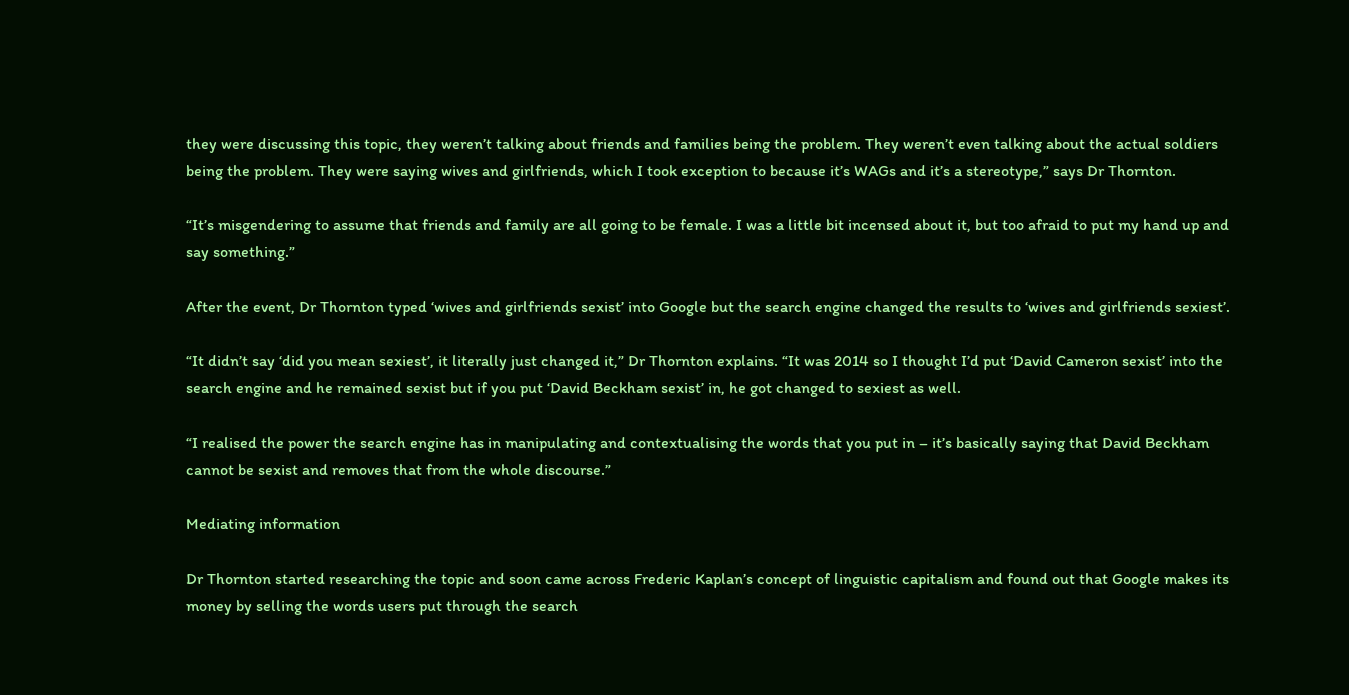they were discussing this topic, they weren’t talking about friends and families being the problem. They weren’t even talking about the actual soldiers being the problem. They were saying wives and girlfriends, which I took exception to because it’s WAGs and it’s a stereotype,” says Dr Thornton.

“It’s misgendering to assume that friends and family are all going to be female. I was a little bit incensed about it, but too afraid to put my hand up and say something.”

After the event, Dr Thornton typed ‘wives and girlfriends sexist’ into Google but the search engine changed the results to ‘wives and girlfriends sexiest’.

“It didn’t say ‘did you mean sexiest’, it literally just changed it,” Dr Thornton explains. “It was 2014 so I thought I’d put ‘David Cameron sexist’ into the search engine and he remained sexist but if you put ‘David Beckham sexist’ in, he got changed to sexiest as well.

“I realised the power the search engine has in manipulating and contextualising the words that you put in – it’s basically saying that David Beckham cannot be sexist and removes that from the whole discourse.”

Mediating information

Dr Thornton started researching the topic and soon came across Frederic Kaplan’s concept of linguistic capitalism and found out that Google makes its money by selling the words users put through the search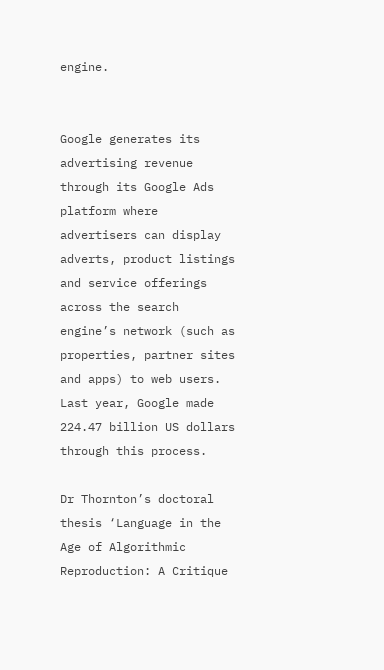engine.


Google generates its advertising revenue through its Google Ads platform where advertisers can display adverts, product listings and service offerings across the search engine’s network (such as properties, partner sites and apps) to web users. Last year, Google made 224.47 billion US dollars through this process.

Dr Thornton’s doctoral thesis ‘Language in the Age of Algorithmic Reproduction: A Critique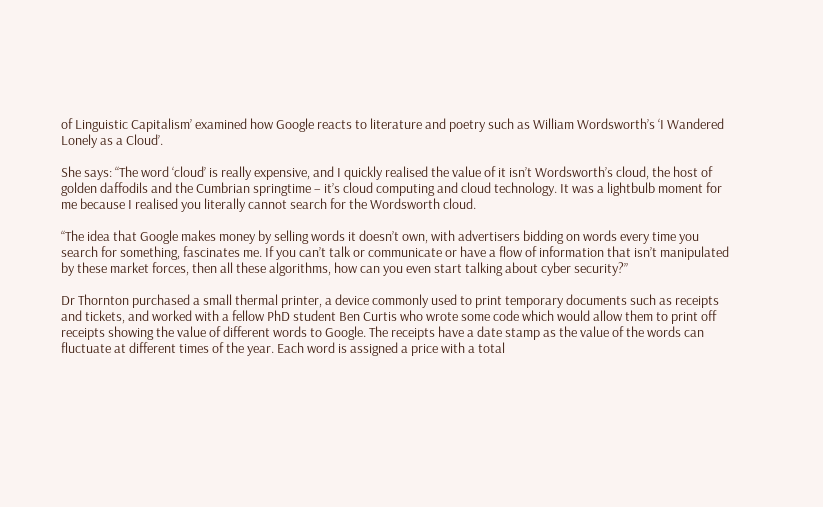of Linguistic Capitalism’ examined how Google reacts to literature and poetry such as William Wordsworth’s ‘I Wandered Lonely as a Cloud’.

She says: “The word ‘cloud’ is really expensive, and I quickly realised the value of it isn’t Wordsworth’s cloud, the host of golden daffodils and the Cumbrian springtime – it’s cloud computing and cloud technology. It was a lightbulb moment for me because I realised you literally cannot search for the Wordsworth cloud.

“The idea that Google makes money by selling words it doesn’t own, with advertisers bidding on words every time you search for something, fascinates me. If you can’t talk or communicate or have a flow of information that isn’t manipulated by these market forces, then all these algorithms, how can you even start talking about cyber security?”

Dr Thornton purchased a small thermal printer, a device commonly used to print temporary documents such as receipts and tickets, and worked with a fellow PhD student Ben Curtis who wrote some code which would allow them to print off receipts showing the value of different words to Google. The receipts have a date stamp as the value of the words can fluctuate at different times of the year. Each word is assigned a price with a total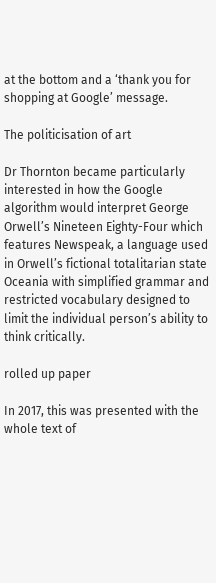at the bottom and a ‘thank you for shopping at Google’ message.

The politicisation of art

Dr Thornton became particularly interested in how the Google algorithm would interpret George Orwell’s Nineteen Eighty-Four which features Newspeak, a language used in Orwell’s fictional totalitarian state Oceania with simplified grammar and restricted vocabulary designed to limit the individual person’s ability to think critically.

rolled up paper

In 2017, this was presented with the whole text of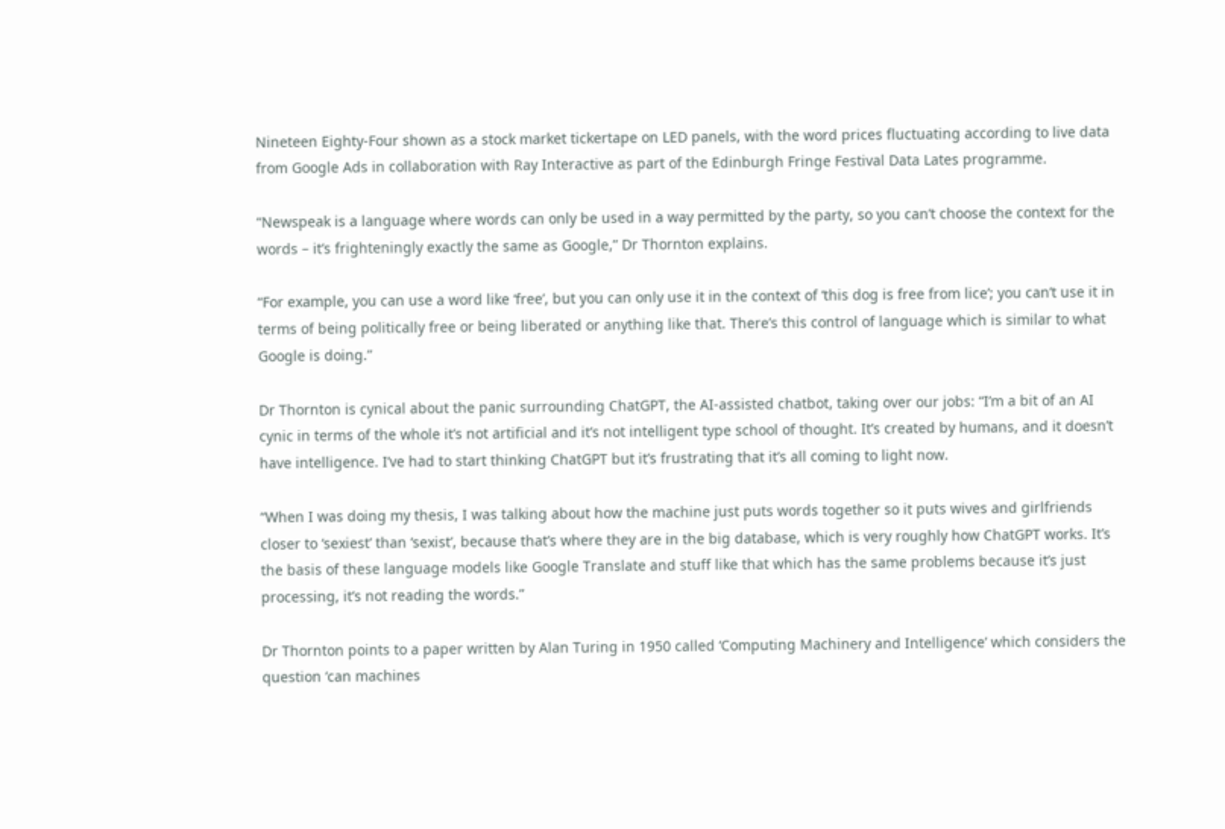Nineteen Eighty-Four shown as a stock market tickertape on LED panels, with the word prices fluctuating according to live data from Google Ads in collaboration with Ray Interactive as part of the Edinburgh Fringe Festival Data Lates programme.

“Newspeak is a language where words can only be used in a way permitted by the party, so you can’t choose the context for the words – it’s frighteningly exactly the same as Google,” Dr Thornton explains.

“For example, you can use a word like ‘free’, but you can only use it in the context of ‘this dog is free from lice’; you can’t use it in terms of being politically free or being liberated or anything like that. There’s this control of language which is similar to what Google is doing.”

Dr Thornton is cynical about the panic surrounding ChatGPT, the AI-assisted chatbot, taking over our jobs: “I’m a bit of an AI cynic in terms of the whole it’s not artificial and it’s not intelligent type school of thought. It’s created by humans, and it doesn’t have intelligence. I’ve had to start thinking ChatGPT but it’s frustrating that it’s all coming to light now.

“When I was doing my thesis, I was talking about how the machine just puts words together so it puts wives and girlfriends closer to ‘sexiest’ than ‘sexist’, because that’s where they are in the big database, which is very roughly how ChatGPT works. It’s the basis of these language models like Google Translate and stuff like that which has the same problems because it’s just processing, it’s not reading the words.”

Dr Thornton points to a paper written by Alan Turing in 1950 called ‘Computing Machinery and Intelligence’ which considers the question ‘can machines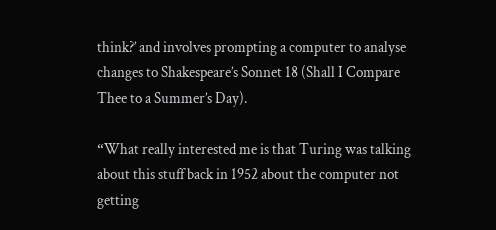think?’ and involves prompting a computer to analyse changes to Shakespeare’s Sonnet 18 (Shall I Compare Thee to a Summer’s Day).

“What really interested me is that Turing was talking about this stuff back in 1952 about the computer not getting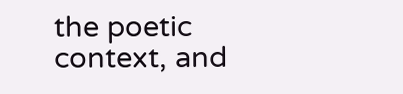the poetic context, and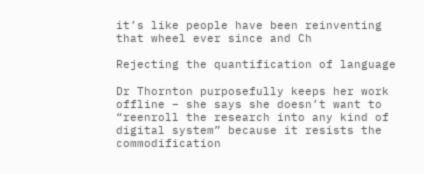it’s like people have been reinventing that wheel ever since and Ch

Rejecting the quantification of language

Dr Thornton purposefully keeps her work offline – she says she doesn’t want to “reenroll the research into any kind of digital system” because it resists the commodification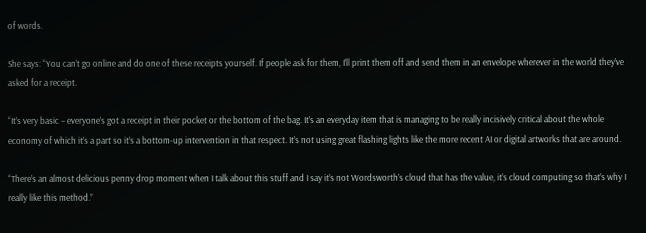of words.

She says: “You can’t go online and do one of these receipts yourself. If people ask for them, I’ll print them off and send them in an envelope wherever in the world they’ve asked for a receipt.

“It’s very basic – everyone’s got a receipt in their pocket or the bottom of the bag. It’s an everyday item that is managing to be really incisively critical about the whole economy of which it’s a part so it’s a bottom-up intervention in that respect. It’s not using great flashing lights like the more recent AI or digital artworks that are around.

“There’s an almost delicious penny drop moment when I talk about this stuff and I say it’s not Wordsworth’s cloud that has the value, it’s cloud computing so that’s why I really like this method.”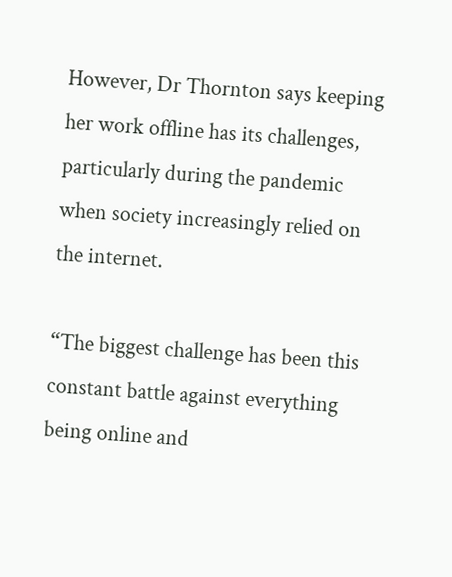However, Dr Thornton says keeping her work offline has its challenges, particularly during the pandemic when society increasingly relied on the internet.

“The biggest challenge has been this constant battle against everything being online and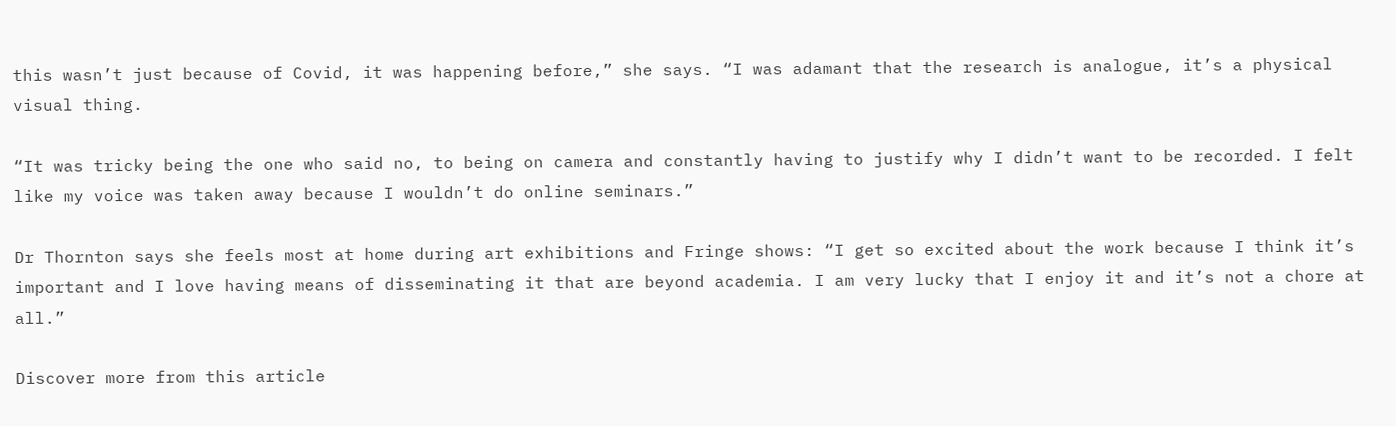this wasn’t just because of Covid, it was happening before,” she says. “I was adamant that the research is analogue, it’s a physical visual thing.

“It was tricky being the one who said no, to being on camera and constantly having to justify why I didn’t want to be recorded. I felt like my voice was taken away because I wouldn’t do online seminars.”

Dr Thornton says she feels most at home during art exhibitions and Fringe shows: “I get so excited about the work because I think it’s important and I love having means of disseminating it that are beyond academia. I am very lucky that I enjoy it and it’s not a chore at all.”

Discover more from this article